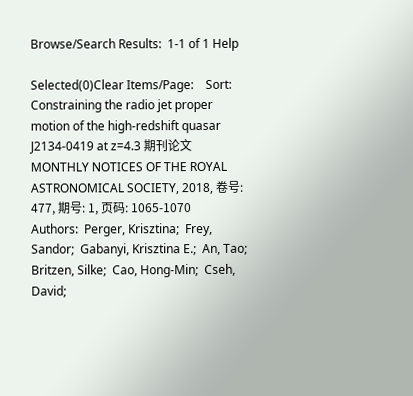Browse/Search Results:  1-1 of 1 Help

Selected(0)Clear Items/Page:    Sort:
Constraining the radio jet proper motion of the high-redshift quasar J2134-0419 at z=4.3 期刊论文
MONTHLY NOTICES OF THE ROYAL ASTRONOMICAL SOCIETY, 2018, 卷号: 477, 期号: 1, 页码: 1065-1070
Authors:  Perger, Krisztina;  Frey, Sandor;  Gabanyi, Krisztina E.;  An, Tao;  Britzen, Silke;  Cao, Hong-Min;  Cseh, David;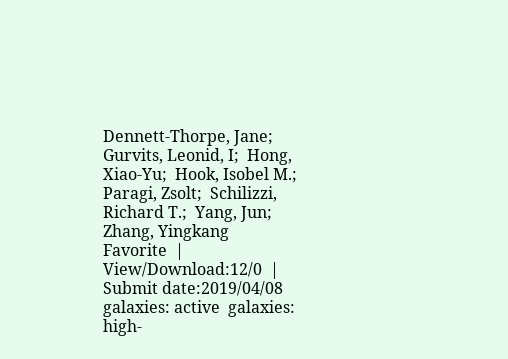Dennett-Thorpe, Jane;  Gurvits, Leonid, I;  Hong, Xiao-Yu;  Hook, Isobel M.;  Paragi, Zsolt;  Schilizzi, Richard T.;  Yang, Jun;  Zhang, Yingkang
Favorite  |  View/Download:12/0  |  Submit date:2019/04/08
galaxies: active  galaxies: high-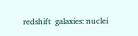redshift  galaxies: nuclei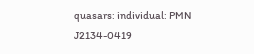quasars: individual: PMN J2134-0419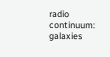radio continuum: galaxies